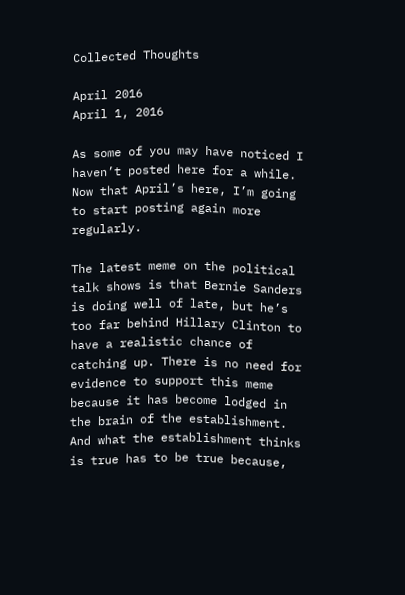Collected Thoughts

April 2016
April 1, 2016

As some of you may have noticed I haven’t posted here for a while. Now that April’s here, I’m going to start posting again more regularly.

The latest meme on the political talk shows is that Bernie Sanders is doing well of late, but he’s too far behind Hillary Clinton to have a realistic chance of catching up. There is no need for evidence to support this meme because it has become lodged in the brain of the establishment. And what the establishment thinks is true has to be true because,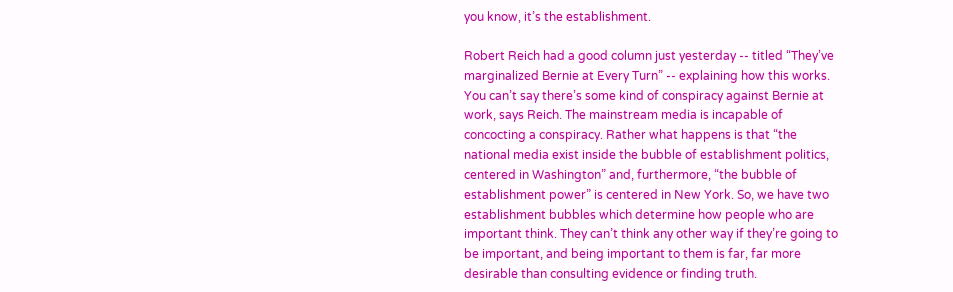you know, it’s the establishment.

Robert Reich had a good column just yesterday -- titled “They’ve marginalized Bernie at Every Turn” -- explaining how this works. You can’t say there’s some kind of conspiracy against Bernie at work, says Reich. The mainstream media is incapable of concocting a conspiracy. Rather what happens is that “the national media exist inside the bubble of establishment politics, centered in Washington” and, furthermore, “the bubble of establishment power” is centered in New York. So, we have two establishment bubbles which determine how people who are important think. They can’t think any other way if they’re going to be important, and being important to them is far, far more desirable than consulting evidence or finding truth.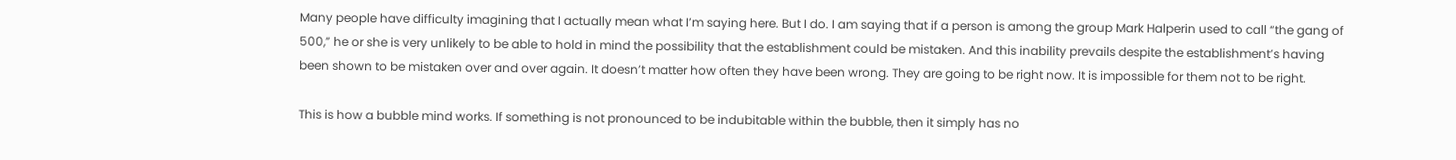Many people have difficulty imagining that I actually mean what I’m saying here. But I do. I am saying that if a person is among the group Mark Halperin used to call “the gang of 500,” he or she is very unlikely to be able to hold in mind the possibility that the establishment could be mistaken. And this inability prevails despite the establishment’s having been shown to be mistaken over and over again. It doesn’t matter how often they have been wrong. They are going to be right now. It is impossible for them not to be right.

This is how a bubble mind works. If something is not pronounced to be indubitable within the bubble, then it simply has no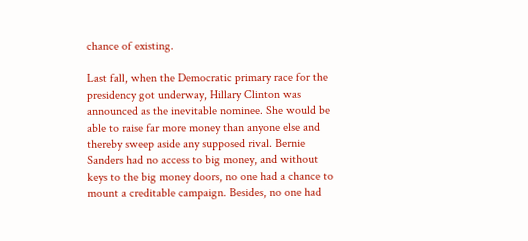chance of existing.

Last fall, when the Democratic primary race for the presidency got underway, Hillary Clinton was announced as the inevitable nominee. She would be able to raise far more money than anyone else and thereby sweep aside any supposed rival. Bernie Sanders had no access to big money, and without keys to the big money doors, no one had a chance to mount a creditable campaign. Besides, no one had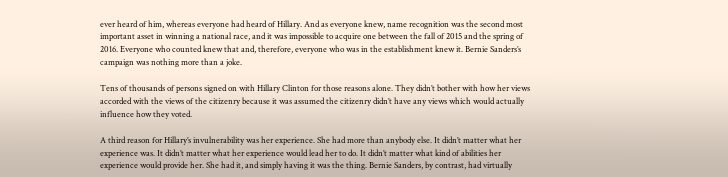ever heard of him, whereas everyone had heard of Hillary. And as everyone knew, name recognition was the second most important asset in winning a national race, and it was impossible to acquire one between the fall of 2015 and the spring of 2016. Everyone who counted knew that and, therefore, everyone who was in the establishment knew it. Bernie Sanders’s campaign was nothing more than a joke.

Tens of thousands of persons signed on with Hillary Clinton for those reasons alone. They didn’t bother with how her views accorded with the views of the citizenry because it was assumed the citizenry didn’t have any views which would actually influence how they voted.

A third reason for Hillary’s invulnerability was her experience. She had more than anybody else. It didn’t matter what her experience was. It didn’t matter what her experience would lead her to do. It didn’t matter what kind of abilities her experience would provide her. She had it, and simply having it was the thing. Bernie Sanders, by contrast, had virtually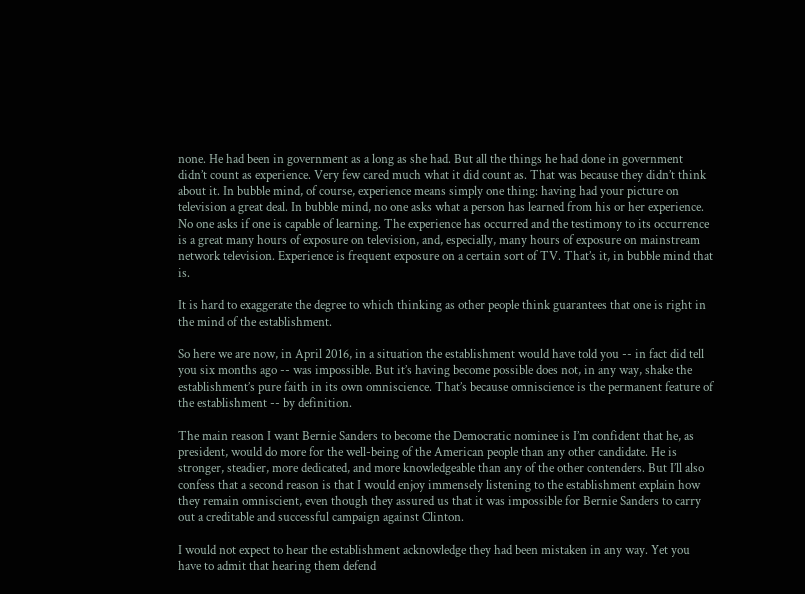none. He had been in government as a long as she had. But all the things he had done in government didn’t count as experience. Very few cared much what it did count as. That was because they didn’t think about it. In bubble mind, of course, experience means simply one thing: having had your picture on television a great deal. In bubble mind, no one asks what a person has learned from his or her experience. No one asks if one is capable of learning. The experience has occurred and the testimony to its occurrence is a great many hours of exposure on television, and, especially, many hours of exposure on mainstream network television. Experience is frequent exposure on a certain sort of TV. That’s it, in bubble mind that is.

It is hard to exaggerate the degree to which thinking as other people think guarantees that one is right in the mind of the establishment.

So here we are now, in April 2016, in a situation the establishment would have told you -- in fact did tell you six months ago -- was impossible. But it’s having become possible does not, in any way, shake the establishment’s pure faith in its own omniscience. That’s because omniscience is the permanent feature of the establishment -- by definition.

The main reason I want Bernie Sanders to become the Democratic nominee is I’m confident that he, as president, would do more for the well-being of the American people than any other candidate. He is stronger, steadier, more dedicated, and more knowledgeable than any of the other contenders. But I’ll also confess that a second reason is that I would enjoy immensely listening to the establishment explain how they remain omniscient, even though they assured us that it was impossible for Bernie Sanders to carry out a creditable and successful campaign against Clinton.

I would not expect to hear the establishment acknowledge they had been mistaken in any way. Yet you have to admit that hearing them defend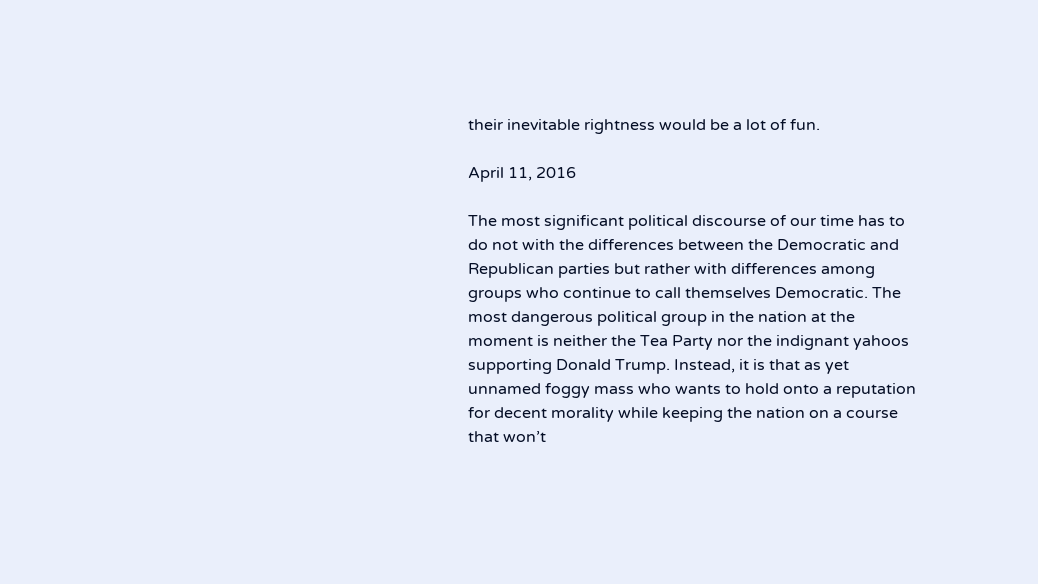their inevitable rightness would be a lot of fun.

April 11, 2016

The most significant political discourse of our time has to do not with the differences between the Democratic and Republican parties but rather with differences among groups who continue to call themselves Democratic. The most dangerous political group in the nation at the moment is neither the Tea Party nor the indignant yahoos supporting Donald Trump. Instead, it is that as yet unnamed foggy mass who wants to hold onto a reputation for decent morality while keeping the nation on a course that won’t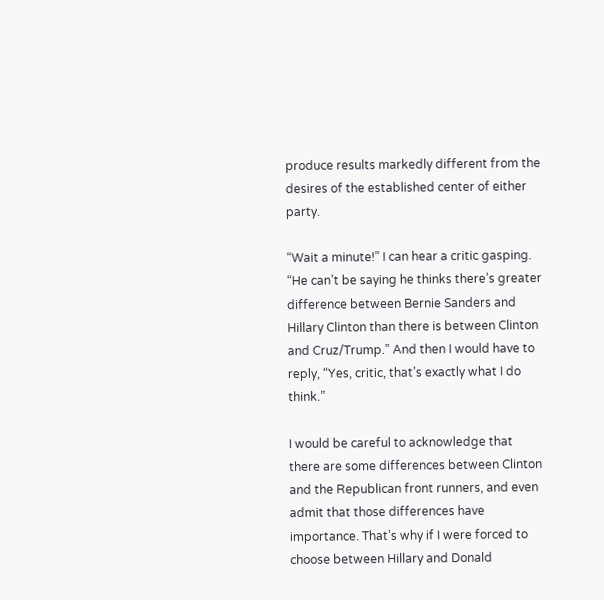produce results markedly different from the desires of the established center of either party.

“Wait a minute!” I can hear a critic gasping. “He can’t be saying he thinks there’s greater difference between Bernie Sanders and Hillary Clinton than there is between Clinton and Cruz/Trump.” And then I would have to reply, “Yes, critic, that’s exactly what I do think.”

I would be careful to acknowledge that there are some differences between Clinton and the Republican front runners, and even admit that those differences have importance. That’s why if I were forced to choose between Hillary and Donald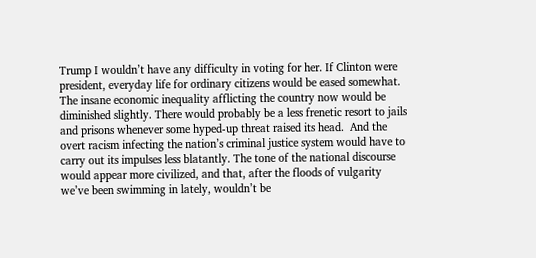Trump I wouldn’t have any difficulty in voting for her. If Clinton were president, everyday life for ordinary citizens would be eased somewhat. The insane economic inequality afflicting the country now would be diminished slightly. There would probably be a less frenetic resort to jails and prisons whenever some hyped-up threat raised its head.  And the overt racism infecting the nation’s criminal justice system would have to carry out its impulses less blatantly. The tone of the national discourse would appear more civilized, and that, after the floods of vulgarity we’ve been swimming in lately, wouldn’t be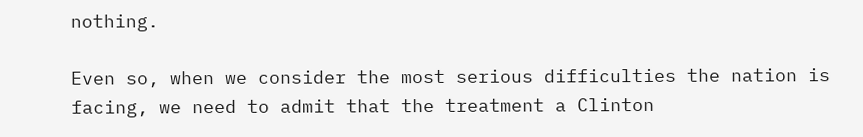nothing.

Even so, when we consider the most serious difficulties the nation is facing, we need to admit that the treatment a Clinton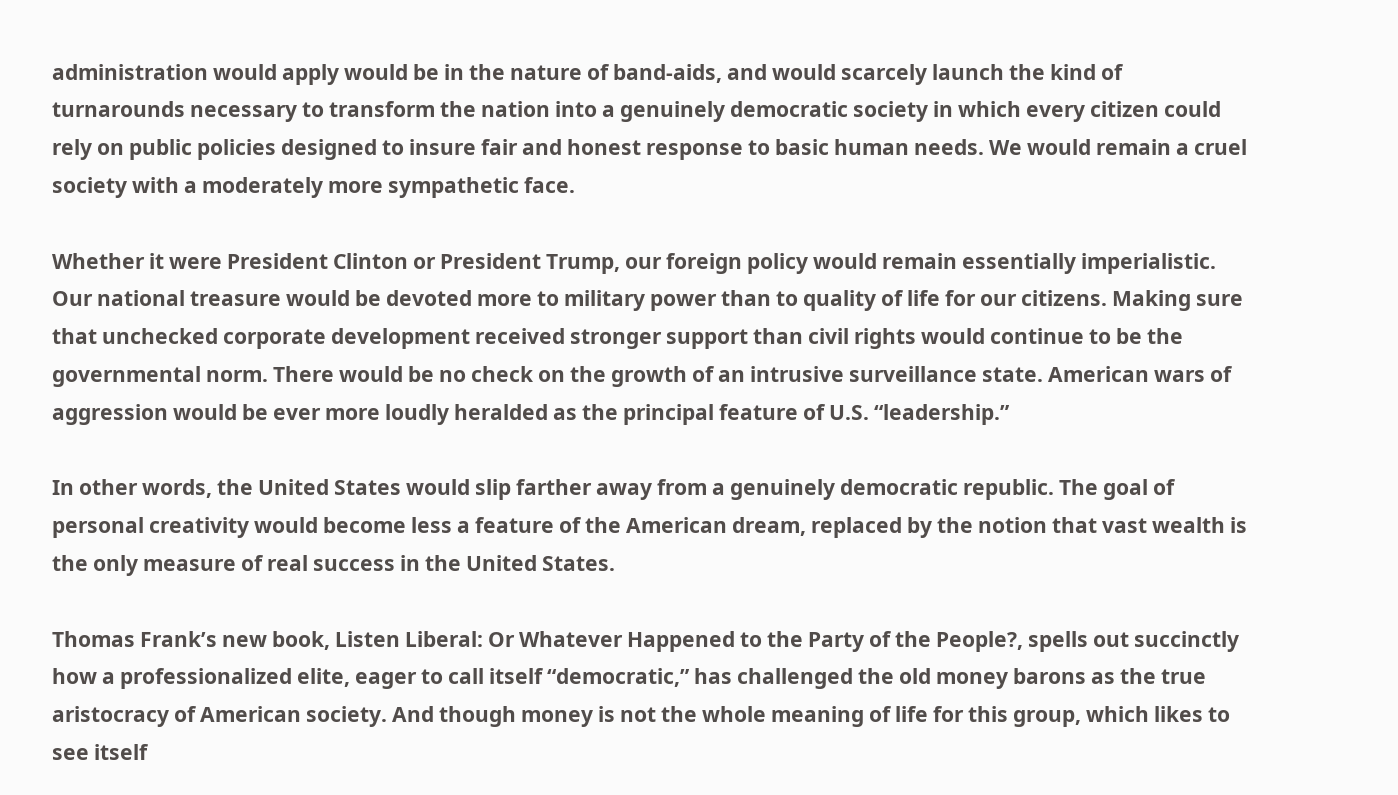administration would apply would be in the nature of band-aids, and would scarcely launch the kind of turnarounds necessary to transform the nation into a genuinely democratic society in which every citizen could rely on public policies designed to insure fair and honest response to basic human needs. We would remain a cruel society with a moderately more sympathetic face.

Whether it were President Clinton or President Trump, our foreign policy would remain essentially imperialistic. Our national treasure would be devoted more to military power than to quality of life for our citizens. Making sure that unchecked corporate development received stronger support than civil rights would continue to be the governmental norm. There would be no check on the growth of an intrusive surveillance state. American wars of aggression would be ever more loudly heralded as the principal feature of U.S. “leadership.”

In other words, the United States would slip farther away from a genuinely democratic republic. The goal of personal creativity would become less a feature of the American dream, replaced by the notion that vast wealth is the only measure of real success in the United States.

Thomas Frank’s new book, Listen Liberal: Or Whatever Happened to the Party of the People?, spells out succinctly how a professionalized elite, eager to call itself “democratic,” has challenged the old money barons as the true aristocracy of American society. And though money is not the whole meaning of life for this group, which likes to see itself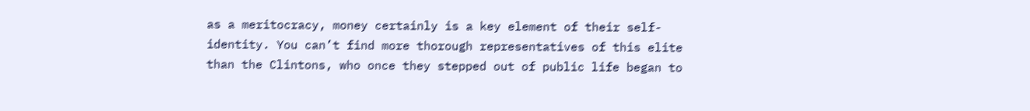as a meritocracy, money certainly is a key element of their self-identity. You can’t find more thorough representatives of this elite than the Clintons, who once they stepped out of public life began to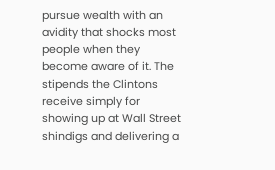pursue wealth with an avidity that shocks most people when they become aware of it. The stipends the Clintons receive simply for showing up at Wall Street shindigs and delivering a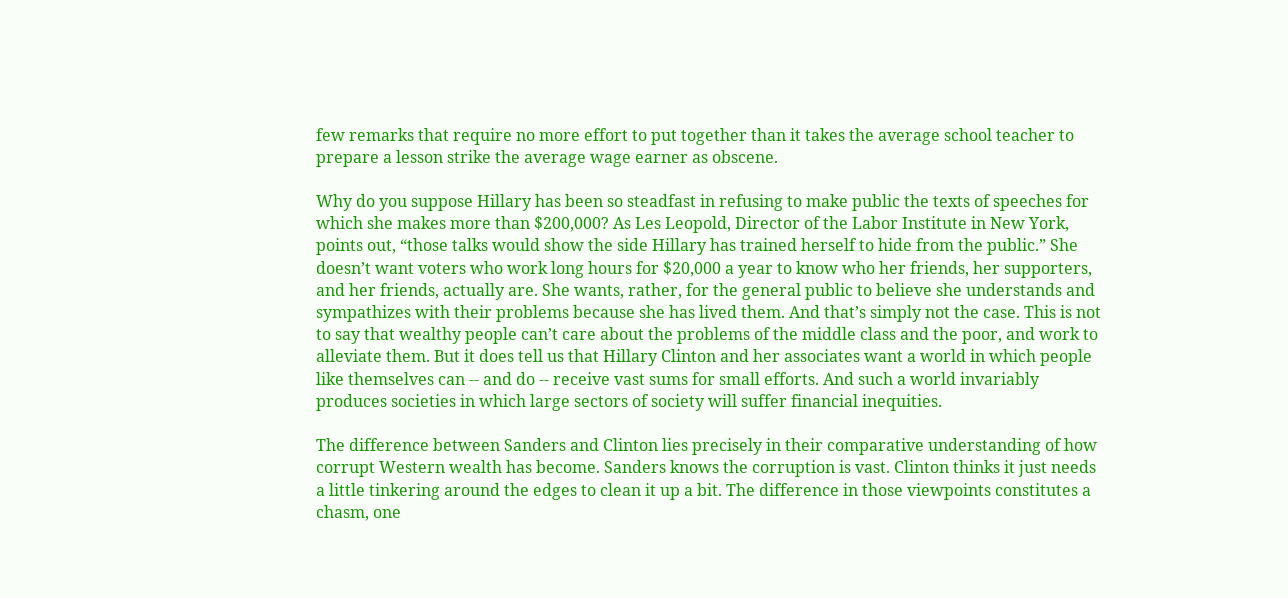few remarks that require no more effort to put together than it takes the average school teacher to prepare a lesson strike the average wage earner as obscene.

Why do you suppose Hillary has been so steadfast in refusing to make public the texts of speeches for which she makes more than $200,000? As Les Leopold, Director of the Labor Institute in New York, points out, “those talks would show the side Hillary has trained herself to hide from the public.” She doesn’t want voters who work long hours for $20,000 a year to know who her friends, her supporters, and her friends, actually are. She wants, rather, for the general public to believe she understands and sympathizes with their problems because she has lived them. And that’s simply not the case. This is not to say that wealthy people can’t care about the problems of the middle class and the poor, and work to alleviate them. But it does tell us that Hillary Clinton and her associates want a world in which people like themselves can -- and do -- receive vast sums for small efforts. And such a world invariably produces societies in which large sectors of society will suffer financial inequities.

The difference between Sanders and Clinton lies precisely in their comparative understanding of how corrupt Western wealth has become. Sanders knows the corruption is vast. Clinton thinks it just needs a little tinkering around the edges to clean it up a bit. The difference in those viewpoints constitutes a chasm, one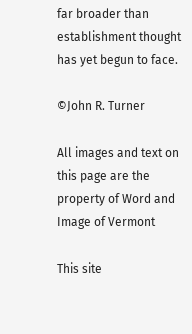far broader than establishment thought has yet begun to face.

©John R. Turner

All images and text on this page are the property of Word and Image of Vermont

This site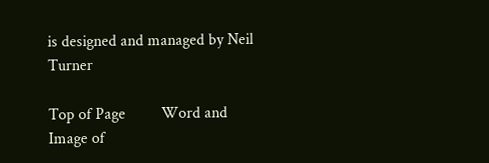is designed and managed by Neil Turner

Top of Page         Word and Image of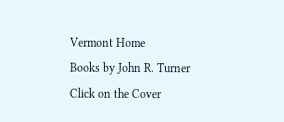Vermont Home
Books by John R. Turner
Click on the Cover